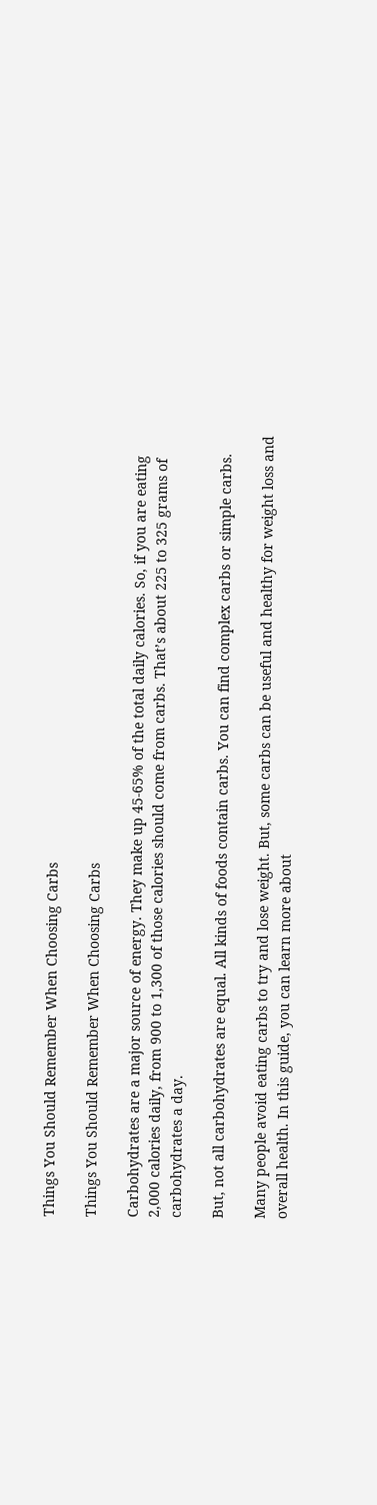Things You Should Remember When Choosing Carbs

Things You Should Remember When Choosing Carbs

Carbohydrates are a major source of energy. They make up 45-65% of the total daily calories. So, if you are eating 2,000 calories daily, from 900 to 1,300 of those calories should come from carbs. That’s about 225 to 325 grams of carbohydrates a day.

But, not all carbohydrates are equal. All kinds of foods contain carbs. You can find complex carbs or simple carbs.

Many people avoid eating carbs to try and lose weight. But, some carbs can be useful and healthy for weight loss and overall health. In this guide, you can learn more about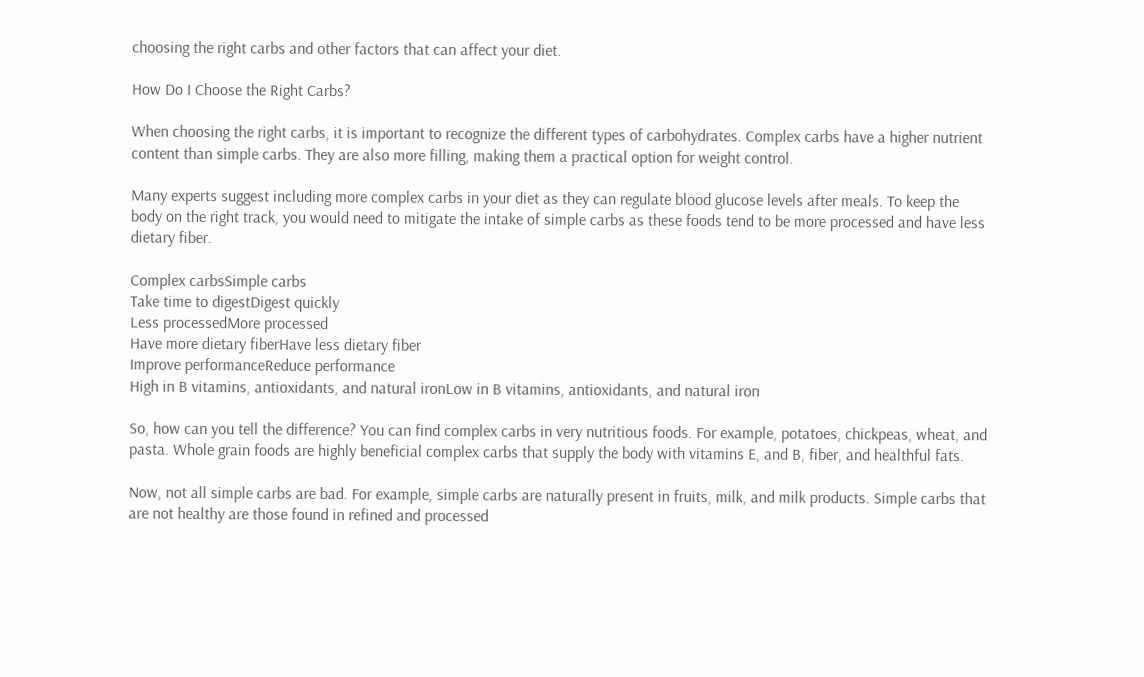choosing the right carbs and other factors that can affect your diet.

How Do I Choose the Right Carbs?

When choosing the right carbs, it is important to recognize the different types of carbohydrates. Complex carbs have a higher nutrient content than simple carbs. They are also more filling, making them a practical option for weight control.

Many experts suggest including more complex carbs in your diet as they can regulate blood glucose levels after meals. To keep the body on the right track, you would need to mitigate the intake of simple carbs as these foods tend to be more processed and have less dietary fiber.

Complex carbsSimple carbs
Take time to digestDigest quickly
Less processedMore processed
Have more dietary fiberHave less dietary fiber
Improve performanceReduce performance
High in B vitamins, antioxidants, and natural ironLow in B vitamins, antioxidants, and natural iron

So, how can you tell the difference? You can find complex carbs in very nutritious foods. For example, potatoes, chickpeas, wheat, and pasta. Whole grain foods are highly beneficial complex carbs that supply the body with vitamins E, and B, fiber, and healthful fats.

Now, not all simple carbs are bad. For example, simple carbs are naturally present in fruits, milk, and milk products. Simple carbs that are not healthy are those found in refined and processed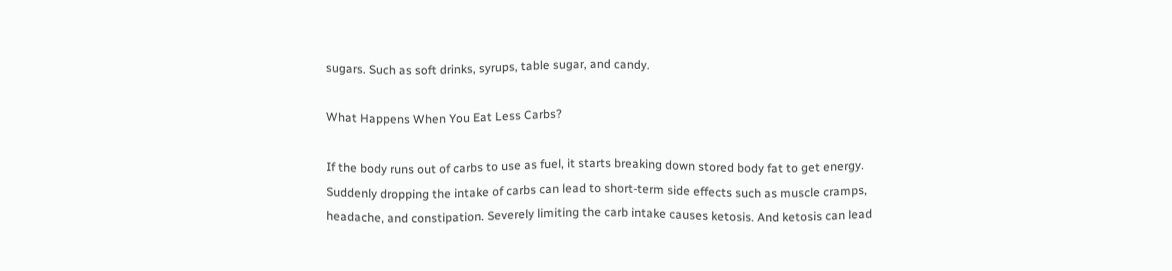sugars. Such as soft drinks, syrups, table sugar, and candy.

What Happens When You Eat Less Carbs?

If the body runs out of carbs to use as fuel, it starts breaking down stored body fat to get energy. Suddenly dropping the intake of carbs can lead to short-term side effects such as muscle cramps, headache, and constipation. Severely limiting the carb intake causes ketosis. And ketosis can lead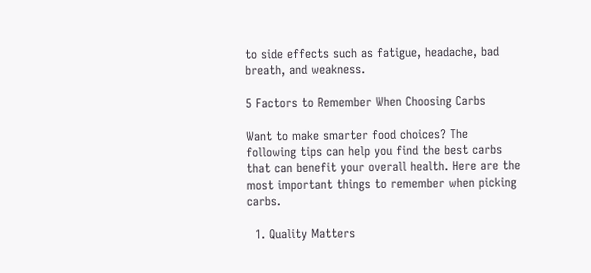to side effects such as fatigue, headache, bad breath, and weakness.

5 Factors to Remember When Choosing Carbs

Want to make smarter food choices? The following tips can help you find the best carbs that can benefit your overall health. Here are the most important things to remember when picking carbs.

  1. Quality Matters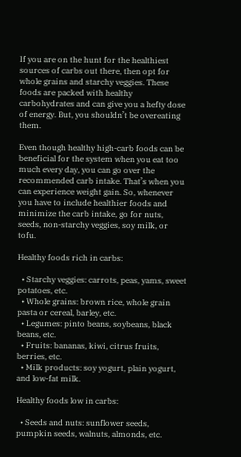If you are on the hunt for the healthiest sources of carbs out there, then opt for whole grains and starchy veggies. These foods are packed with healthy carbohydrates and can give you a hefty dose of energy. But, you shouldn’t be overeating them.

Even though healthy high-carb foods can be beneficial for the system when you eat too much every day, you can go over the recommended carb intake. That’s when you can experience weight gain. So, whenever you have to include healthier foods and minimize the carb intake, go for nuts, seeds, non-starchy veggies, soy milk, or tofu.

Healthy foods rich in carbs:

  • Starchy veggies: carrots, peas, yams, sweet potatoes, etc.
  • Whole grains: brown rice, whole grain pasta or cereal, barley, etc.
  • Legumes: pinto beans, soybeans, black beans, etc.
  • Fruits: bananas, kiwi, citrus fruits, berries, etc.
  • Milk products: soy yogurt, plain yogurt, and low-fat milk.

Healthy foods low in carbs:

  • Seeds and nuts: sunflower seeds, pumpkin seeds, walnuts, almonds, etc.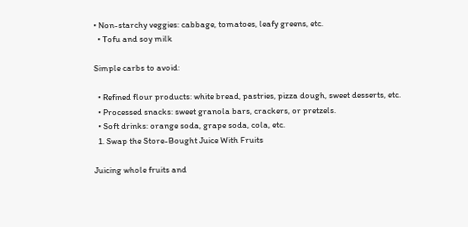• Non-starchy veggies: cabbage, tomatoes, leafy greens, etc.
  • Tofu and soy milk

Simple carbs to avoid:

  • Refined flour products: white bread, pastries, pizza dough, sweet desserts, etc.
  • Processed snacks: sweet granola bars, crackers, or pretzels.
  • Soft drinks: orange soda, grape soda, cola, etc.
  1. Swap the Store-Bought Juice With Fruits

Juicing whole fruits and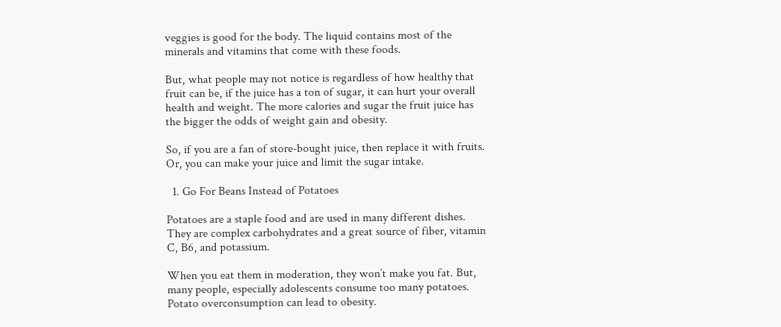veggies is good for the body. The liquid contains most of the minerals and vitamins that come with these foods.

But, what people may not notice is regardless of how healthy that fruit can be, if the juice has a ton of sugar, it can hurt your overall health and weight. The more calories and sugar the fruit juice has the bigger the odds of weight gain and obesity.

So, if you are a fan of store-bought juice, then replace it with fruits. Or, you can make your juice and limit the sugar intake.

  1. Go For Beans Instead of Potatoes

Potatoes are a staple food and are used in many different dishes. They are complex carbohydrates and a great source of fiber, vitamin C, B6, and potassium.

When you eat them in moderation, they won’t make you fat. But, many people, especially adolescents consume too many potatoes. Potato overconsumption can lead to obesity.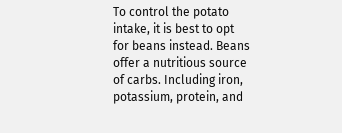To control the potato intake, it is best to opt for beans instead. Beans offer a nutritious source of carbs. Including iron, potassium, protein, and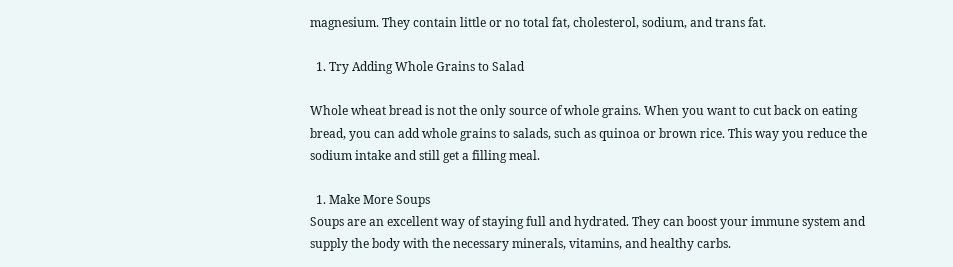magnesium. They contain little or no total fat, cholesterol, sodium, and trans fat.

  1. Try Adding Whole Grains to Salad

Whole wheat bread is not the only source of whole grains. When you want to cut back on eating bread, you can add whole grains to salads, such as quinoa or brown rice. This way you reduce the sodium intake and still get a filling meal.

  1. Make More Soups
Soups are an excellent way of staying full and hydrated. They can boost your immune system and supply the body with the necessary minerals, vitamins, and healthy carbs.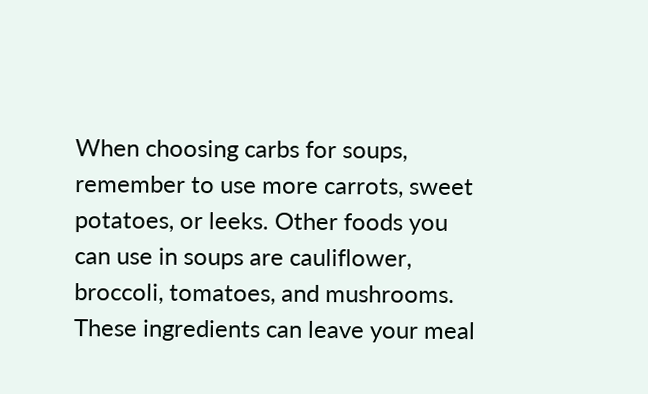When choosing carbs for soups, remember to use more carrots, sweet potatoes, or leeks. Other foods you can use in soups are cauliflower, broccoli, tomatoes, and mushrooms. These ingredients can leave your meal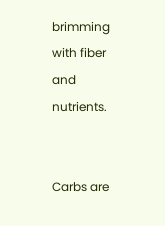brimming with fiber and nutrients.


Carbs are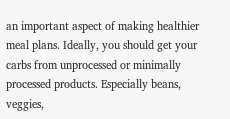an important aspect of making healthier meal plans. Ideally, you should get your carbs from unprocessed or minimally processed products. Especially beans, veggies,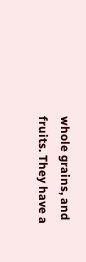whole grains, and fruits. They have a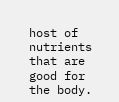host of nutrients that are good for the body.